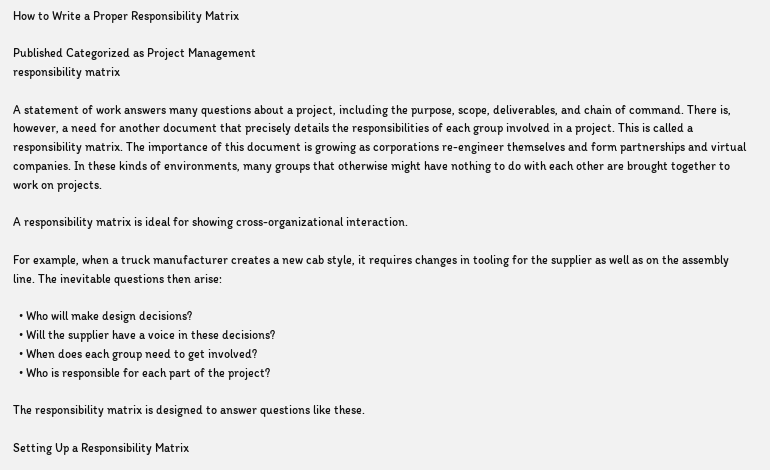How to Write a Proper Responsibility Matrix

Published Categorized as Project Management
responsibility matrix

A statement of work answers many questions about a project, including the purpose, scope, deliverables, and chain of command. There is, however, a need for another document that precisely details the responsibilities of each group involved in a project. This is called a responsibility matrix. The importance of this document is growing as corporations re-engineer themselves and form partnerships and virtual companies. In these kinds of environments, many groups that otherwise might have nothing to do with each other are brought together to work on projects.

A responsibility matrix is ideal for showing cross-organizational interaction.

For example, when a truck manufacturer creates a new cab style, it requires changes in tooling for the supplier as well as on the assembly line. The inevitable questions then arise:

  • Who will make design decisions?
  • Will the supplier have a voice in these decisions?
  • When does each group need to get involved?
  • Who is responsible for each part of the project?

The responsibility matrix is designed to answer questions like these.

Setting Up a Responsibility Matrix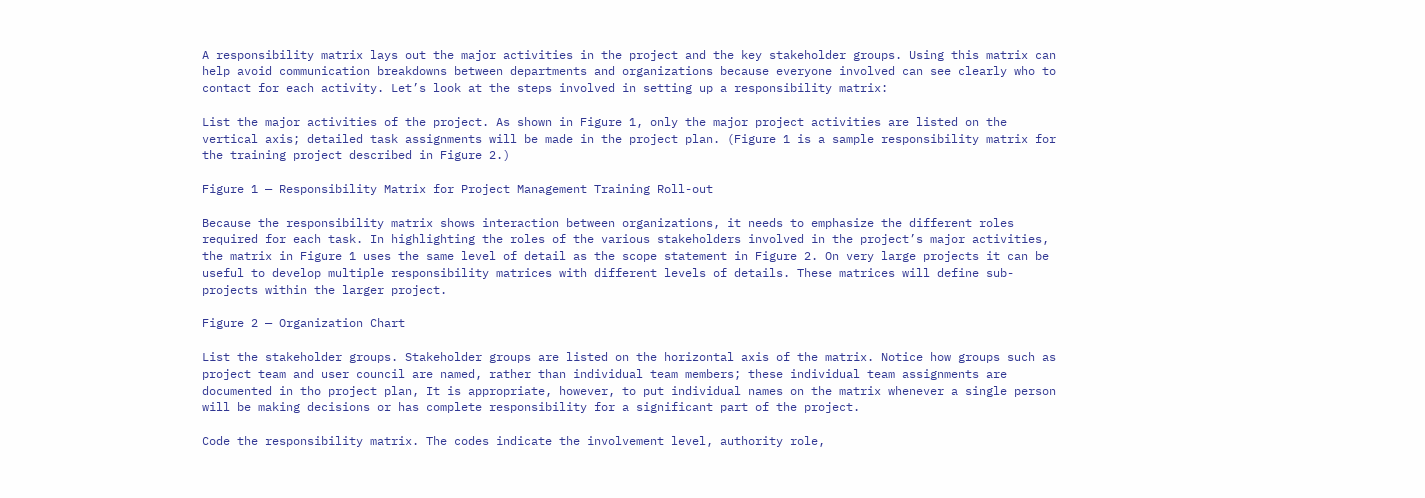A responsibility matrix lays out the major activities in the project and the key stakeholder groups. Using this matrix can help avoid communication breakdowns between departments and organizations because everyone involved can see clearly who to contact for each activity. Let’s look at the steps involved in setting up a responsibility matrix:

List the major activities of the project. As shown in Figure 1, only the major project activities are listed on the vertical axis; detailed task assignments will be made in the project plan. (Figure 1 is a sample responsibility matrix for the training project described in Figure 2.)

Figure 1 — Responsibility Matrix for Project Management Training Roll-out

Because the responsibility matrix shows interaction between organizations, it needs to emphasize the different roles required for each task. In highlighting the roles of the various stakeholders involved in the project’s major activities, the matrix in Figure 1 uses the same level of detail as the scope statement in Figure 2. On very large projects it can be useful to develop multiple responsibility matrices with different levels of details. These matrices will define sub-projects within the larger project.

Figure 2 — Organization Chart

List the stakeholder groups. Stakeholder groups are listed on the horizontal axis of the matrix. Notice how groups such as project team and user council are named, rather than individual team members; these individual team assignments are documented in tho project plan, It is appropriate, however, to put individual names on the matrix whenever a single person will be making decisions or has complete responsibility for a significant part of the project.

Code the responsibility matrix. The codes indicate the involvement level, authority role,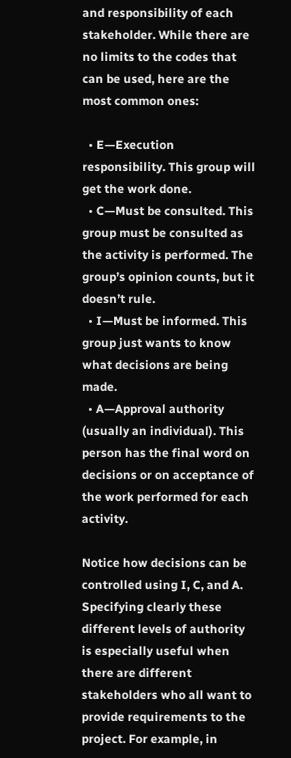and responsibility of each stakeholder. While there are no limits to the codes that can be used, here are the most common ones:

  • E—Execution responsibility. This group will get the work done.
  • C—Must be consulted. This group must be consulted as the activity is performed. The group’s opinion counts, but it doesn’t rule.
  • I—Must be informed. This group just wants to know what decisions are being made.
  • A—Approval authority (usually an individual). This person has the final word on decisions or on acceptance of the work performed for each activity.

Notice how decisions can be controlled using I, C, and A. Specifying clearly these different levels of authority is especially useful when there are different stakeholders who all want to provide requirements to the project. For example, in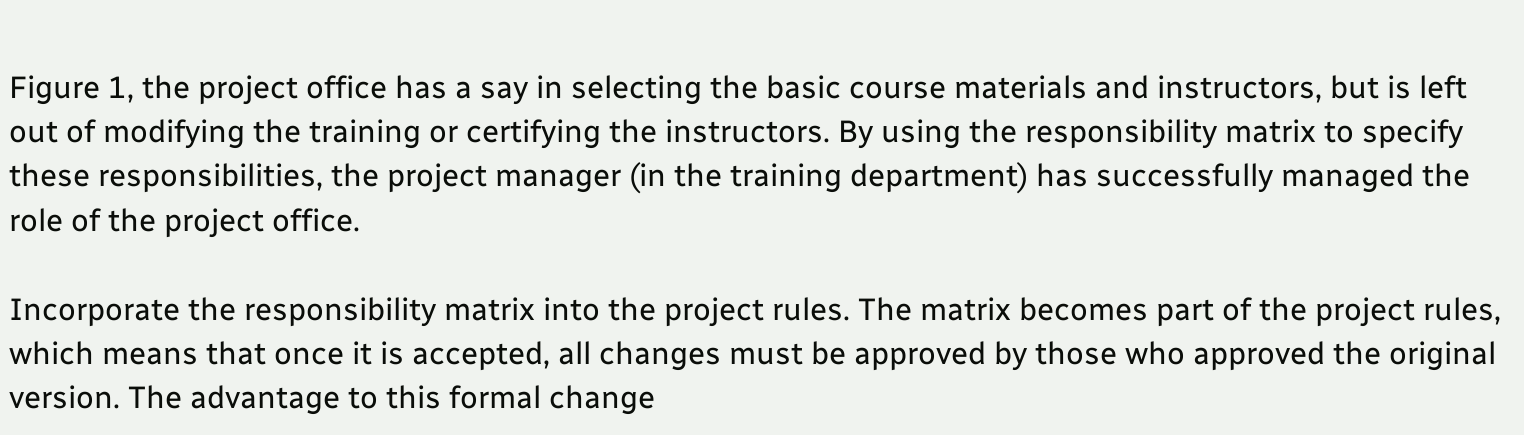Figure 1, the project office has a say in selecting the basic course materials and instructors, but is left out of modifying the training or certifying the instructors. By using the responsibility matrix to specify these responsibilities, the project manager (in the training department) has successfully managed the role of the project office.

Incorporate the responsibility matrix into the project rules. The matrix becomes part of the project rules, which means that once it is accepted, all changes must be approved by those who approved the original version. The advantage to this formal change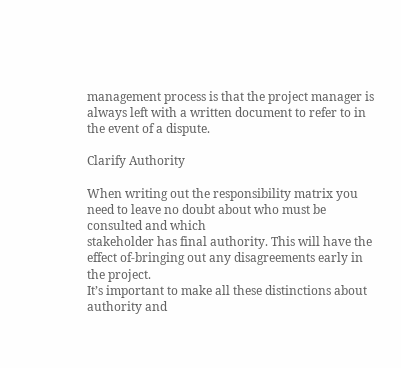management process is that the project manager is always left with a written document to refer to in the event of a dispute.

Clarify Authority

When writing out the responsibility matrix you need to leave no doubt about who must be consulted and which
stakeholder has final authority. This will have the effect of-bringing out any disagreements early in the project.
It’s important to make all these distinctions about authority and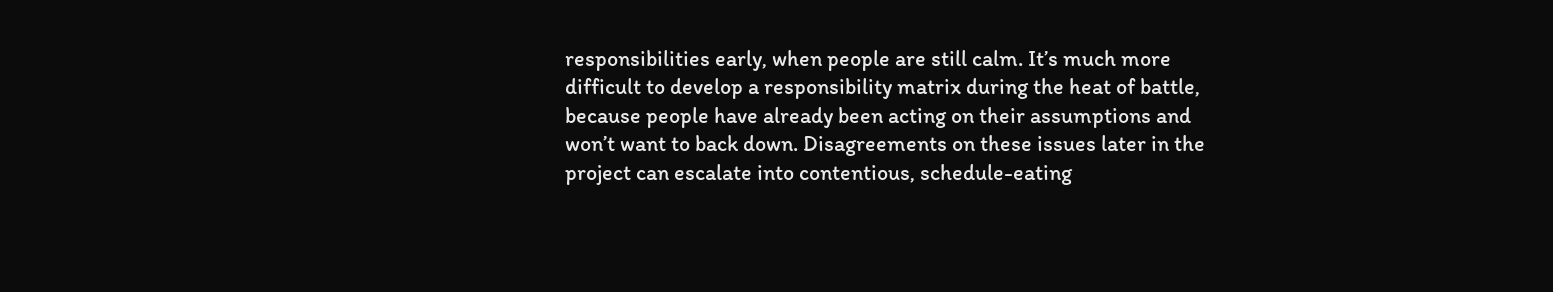responsibilities early, when people are still calm. It’s much more difficult to develop a responsibility matrix during the heat of battle, because people have already been acting on their assumptions and won’t want to back down. Disagreements on these issues later in the project can escalate into contentious, schedule-eating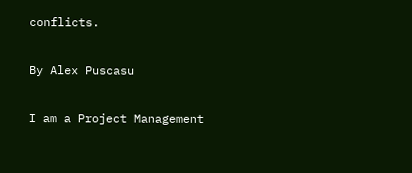conflicts.

By Alex Puscasu

I am a Project Management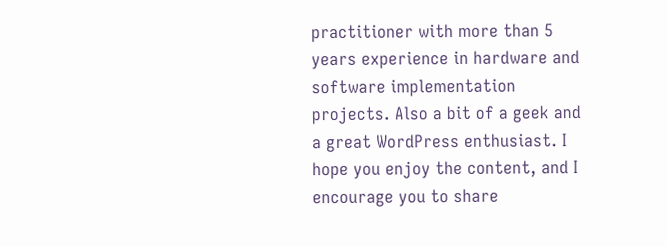practitioner with more than 5 years experience in hardware and software implementation projects. Also a bit of a geek and a great WordPress enthusiast. I hope you enjoy the content, and I encourage you to share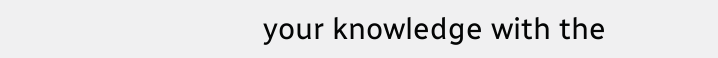your knowledge with the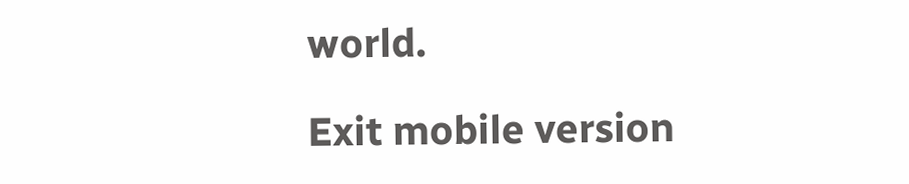world.

Exit mobile version